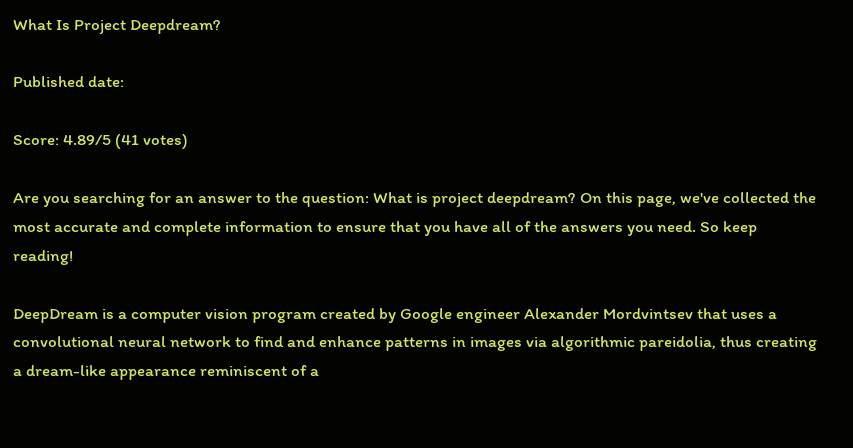What Is Project Deepdream?

Published date:

Score: 4.89/5 (41 votes)

Are you searching for an answer to the question: What is project deepdream? On this page, we've collected the most accurate and complete information to ensure that you have all of the answers you need. So keep reading!

DeepDream is a computer vision program created by Google engineer Alexander Mordvintsev that uses a convolutional neural network to find and enhance patterns in images via algorithmic pareidolia, thus creating a dream-like appearance reminiscent of a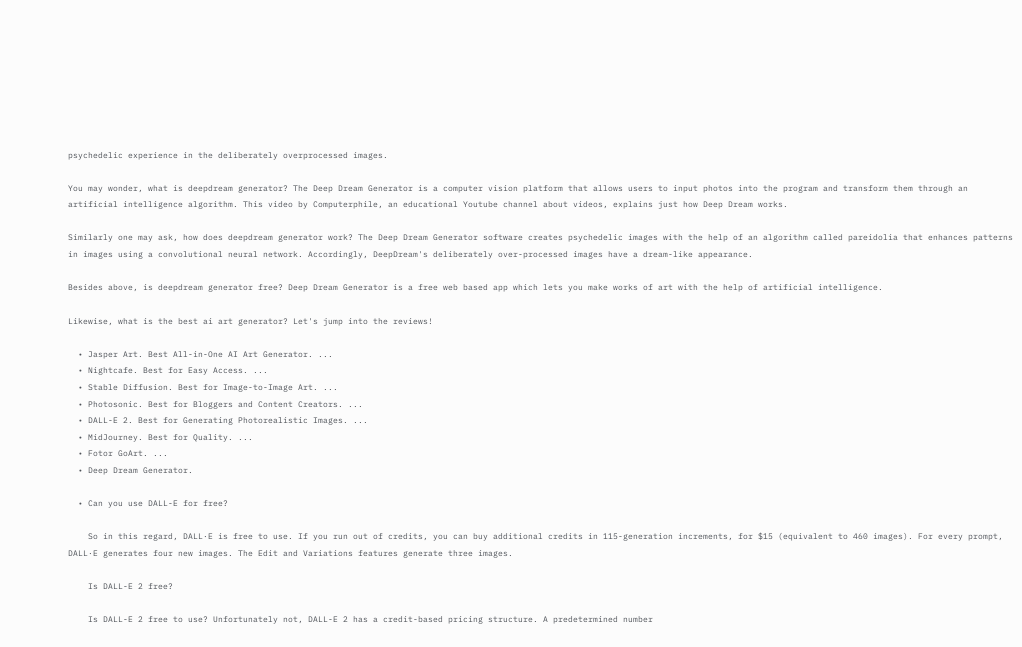psychedelic experience in the deliberately overprocessed images.

You may wonder, what is deepdream generator? The Deep Dream Generator is a computer vision platform that allows users to input photos into the program and transform them through an artificial intelligence algorithm. This video by Computerphile, an educational Youtube channel about videos, explains just how Deep Dream works.

Similarly one may ask, how does deepdream generator work? The Deep Dream Generator software creates psychedelic images with the help of an algorithm called pareidolia that enhances patterns in images using a convolutional neural network. Accordingly, DeepDream's deliberately over-processed images have a dream-like appearance.

Besides above, is deepdream generator free? Deep Dream Generator is a free web based app which lets you make works of art with the help of artificial intelligence.

Likewise, what is the best ai art generator? Let's jump into the reviews!

  • Jasper Art. Best All-in-One AI Art Generator. ...
  • Nightcafe. Best for Easy Access. ...
  • Stable Diffusion. Best for Image-to-Image Art. ...
  • Photosonic. Best for Bloggers and Content Creators. ...
  • DALL-E 2. Best for Generating Photorealistic Images. ...
  • MidJourney. Best for Quality. ...
  • Fotor GoArt. ...
  • Deep Dream Generator.

  • Can you use DALL-E for free?

    So in this regard, DALL·E is free to use. If you run out of credits, you can buy additional credits in 115-generation increments, for $15 (equivalent to 460 images). For every prompt, DALL·E generates four new images. The Edit and Variations features generate three images.

    Is DALL-E 2 free?

    Is DALL-E 2 free to use? Unfortunately not, DALL-E 2 has a credit-based pricing structure. A predetermined number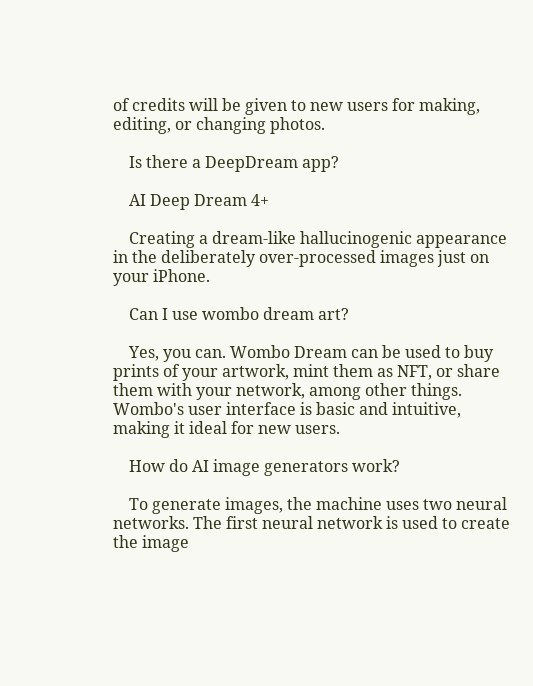of credits will be given to new users for making, editing, or changing photos.

    Is there a DeepDream app?

    AI Deep Dream 4+

    Creating a dream-like hallucinogenic appearance in the deliberately over-processed images just on your iPhone.

    Can I use wombo dream art?

    Yes, you can. Wombo Dream can be used to buy prints of your artwork, mint them as NFT, or share them with your network, among other things. Wombo's user interface is basic and intuitive, making it ideal for new users.

    How do AI image generators work?

    To generate images, the machine uses two neural networks. The first neural network is used to create the image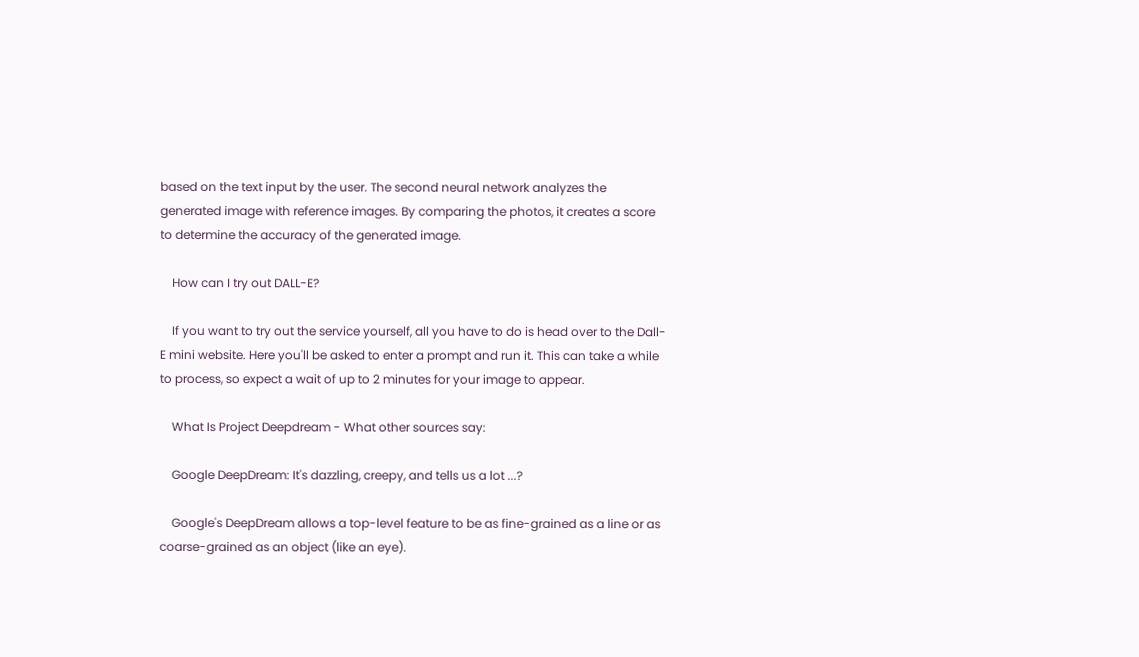based on the text input by the user. The second neural network analyzes the generated image with reference images. By comparing the photos, it creates a score to determine the accuracy of the generated image.

    How can I try out DALL-E?

    If you want to try out the service yourself, all you have to do is head over to the Dall-E mini website. Here you'll be asked to enter a prompt and run it. This can take a while to process, so expect a wait of up to 2 minutes for your image to appear.

    What Is Project Deepdream - What other sources say:

    Google DeepDream: It's dazzling, creepy, and tells us a lot ...?

    Google's DeepDream allows a top-level feature to be as fine-grained as a line or as coarse-grained as an object (like an eye).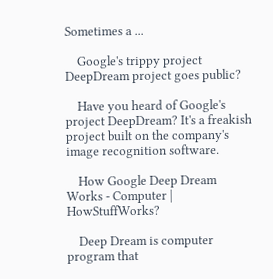Sometimes a ...

    Google's trippy project DeepDream project goes public?

    Have you heard of Google's project DeepDream? It's a freakish project built on the company's image recognition software.

    How Google Deep Dream Works - Computer | HowStuffWorks?

    Deep Dream is computer program that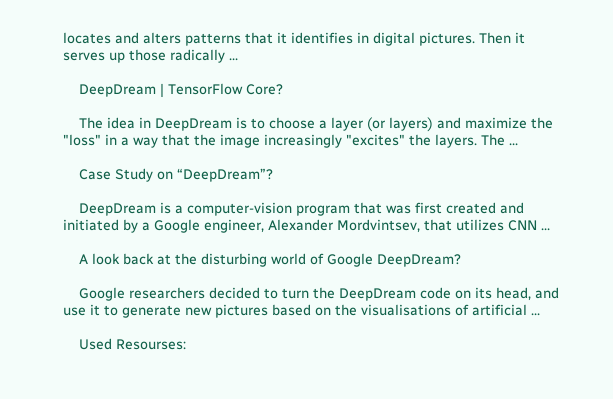locates and alters patterns that it identifies in digital pictures. Then it serves up those radically ...

    DeepDream | TensorFlow Core?

    The idea in DeepDream is to choose a layer (or layers) and maximize the "loss" in a way that the image increasingly "excites" the layers. The ...

    Case Study on “DeepDream”?

    DeepDream is a computer-vision program that was first created and initiated by a Google engineer, Alexander Mordvintsev, that utilizes CNN ...

    A look back at the disturbing world of Google DeepDream?

    Google researchers decided to turn the DeepDream code on its head, and use it to generate new pictures based on the visualisations of artificial ...

    Used Resourses: